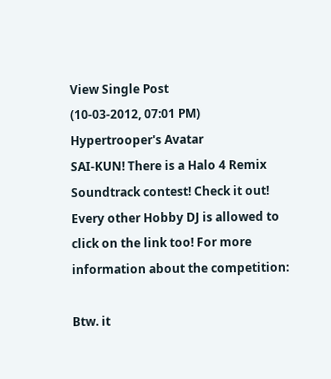View Single Post
(10-03-2012, 07:01 PM)
Hypertrooper's Avatar
SAI-KUN! There is a Halo 4 Remix Soundtrack contest! Check it out! Every other Hobby DJ is allowed to click on the link too! For more information about the competition:

Btw. it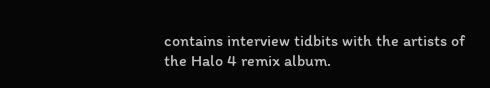contains interview tidbits with the artists of the Halo 4 remix album.